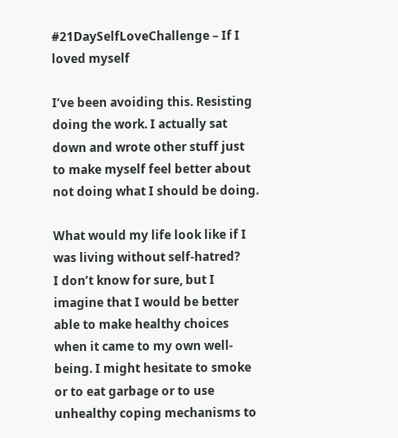#21DaySelfLoveChallenge – If I loved myself

I’ve been avoiding this. Resisting doing the work. I actually sat down and wrote other stuff just to make myself feel better about not doing what I should be doing.

What would my life look like if I was living without self-hatred?
I don’t know for sure, but I imagine that I would be better able to make healthy choices when it came to my own well-being. I might hesitate to smoke or to eat garbage or to use unhealthy coping mechanisms to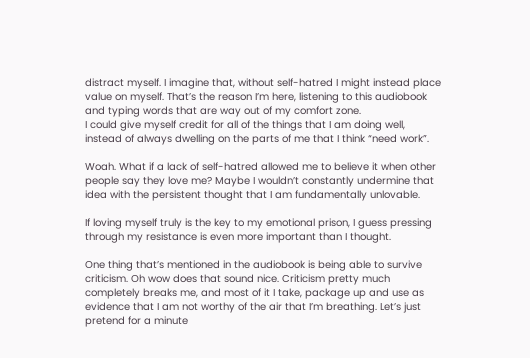distract myself. I imagine that, without self-hatred I might instead place value on myself. That’s the reason I’m here, listening to this audiobook and typing words that are way out of my comfort zone.
I could give myself credit for all of the things that I am doing well, instead of always dwelling on the parts of me that I think “need work”.

Woah. What if a lack of self-hatred allowed me to believe it when other people say they love me? Maybe I wouldn’t constantly undermine that idea with the persistent thought that I am fundamentally unlovable.

If loving myself truly is the key to my emotional prison, I guess pressing through my resistance is even more important than I thought.

One thing that’s mentioned in the audiobook is being able to survive criticism. Oh wow does that sound nice. Criticism pretty much completely breaks me, and most of it I take, package up and use as evidence that I am not worthy of the air that I’m breathing. Let’s just pretend for a minute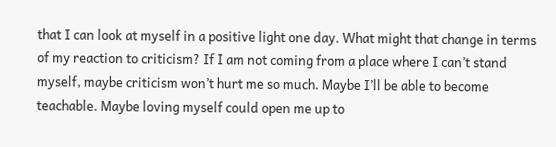that I can look at myself in a positive light one day. What might that change in terms of my reaction to criticism? If I am not coming from a place where I can’t stand myself, maybe criticism won’t hurt me so much. Maybe I’ll be able to become teachable. Maybe loving myself could open me up to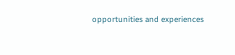opportunities and experiences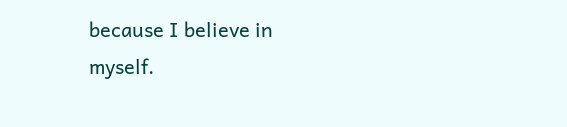because I believe in myself.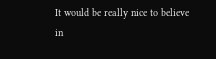It would be really nice to believe in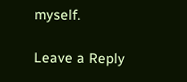myself.

Leave a Reply